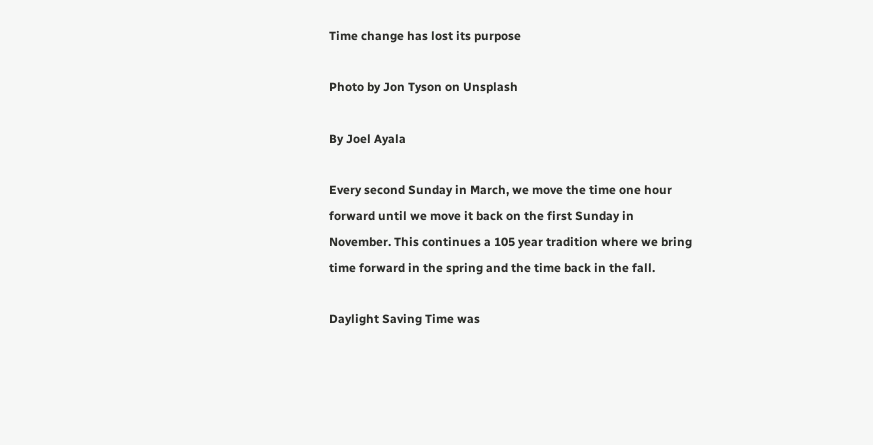Time change has lost its purpose

Photo by Jon Tyson on Unsplash

By Joel Ayala

Every second Sunday in March, we move the time one hour forward until we move it back on the first Sunday in November. This continues a 105 year tradition where we bring time forward in the spring and the time back in the fall.

Daylight Saving Time was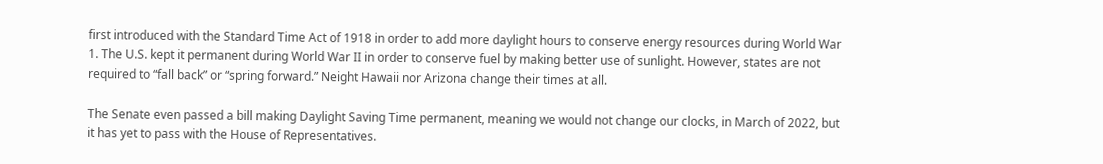first introduced with the Standard Time Act of 1918 in order to add more daylight hours to conserve energy resources during World War 1. The U.S. kept it permanent during World War II in order to conserve fuel by making better use of sunlight. However, states are not required to “fall back” or “spring forward.” Neight Hawaii nor Arizona change their times at all.

The Senate even passed a bill making Daylight Saving Time permanent, meaning we would not change our clocks, in March of 2022, but it has yet to pass with the House of Representatives.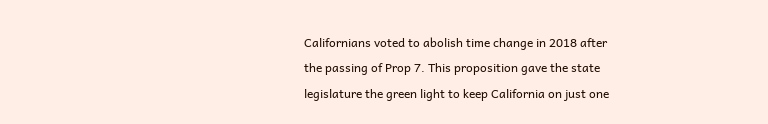Californians voted to abolish time change in 2018 after the passing of Prop 7. This proposition gave the state legislature the green light to keep California on just one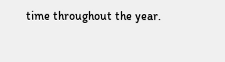time throughout the year.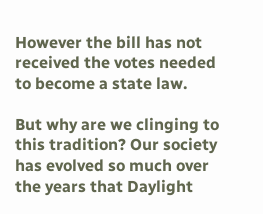However the bill has not received the votes needed to become a state law.

But why are we clinging to this tradition? Our society has evolved so much over the years that Daylight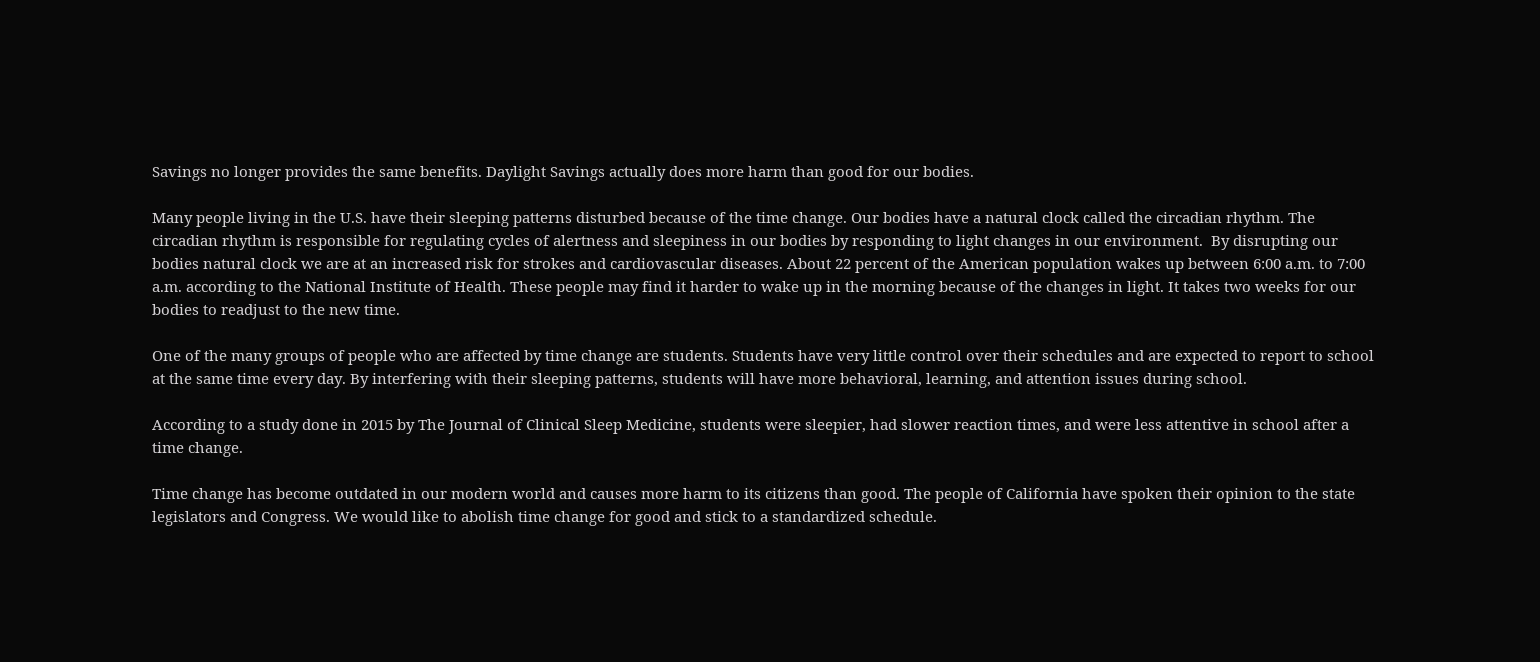Savings no longer provides the same benefits. Daylight Savings actually does more harm than good for our bodies.

Many people living in the U.S. have their sleeping patterns disturbed because of the time change. Our bodies have a natural clock called the circadian rhythm. The circadian rhythm is responsible for regulating cycles of alertness and sleepiness in our bodies by responding to light changes in our environment.  By disrupting our bodies natural clock we are at an increased risk for strokes and cardiovascular diseases. About 22 percent of the American population wakes up between 6:00 a.m. to 7:00 a.m. according to the National Institute of Health. These people may find it harder to wake up in the morning because of the changes in light. It takes two weeks for our bodies to readjust to the new time.

One of the many groups of people who are affected by time change are students. Students have very little control over their schedules and are expected to report to school at the same time every day. By interfering with their sleeping patterns, students will have more behavioral, learning, and attention issues during school.

According to a study done in 2015 by The Journal of Clinical Sleep Medicine, students were sleepier, had slower reaction times, and were less attentive in school after a time change.

Time change has become outdated in our modern world and causes more harm to its citizens than good. The people of California have spoken their opinion to the state legislators and Congress. We would like to abolish time change for good and stick to a standardized schedule.